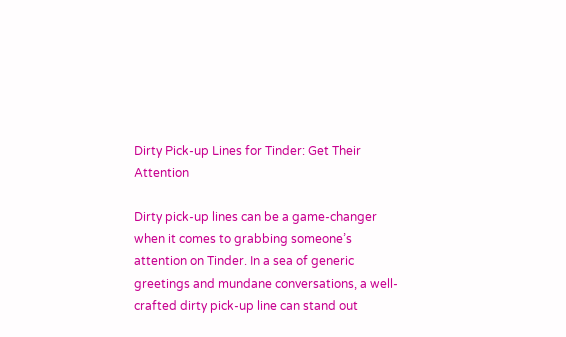Dirty Pick-up Lines for Tinder: Get Their Attention

Dirty pick-up lines can be a game-changer when it comes to grabbing someone’s attention on Tinder. In a sea of generic greetings and mundane conversations, a well-crafted dirty pick-up line can stand out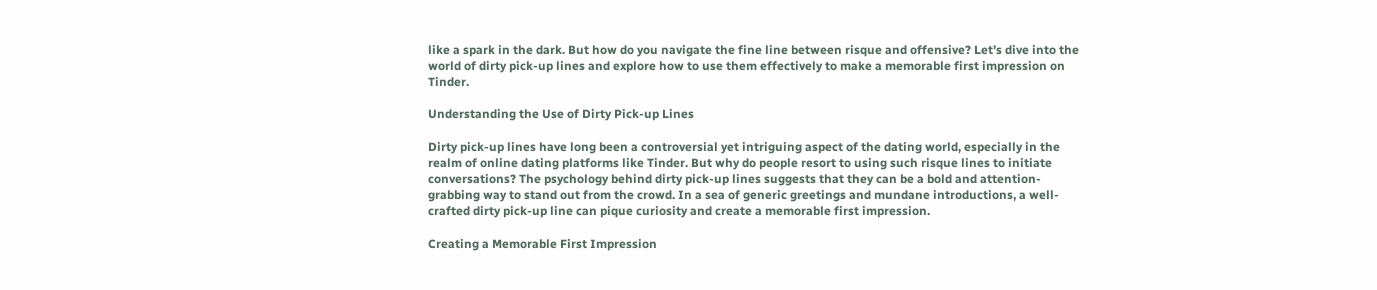like a spark in the dark. But how do you navigate the fine line between risque and offensive? Let’s dive into the world of dirty pick-up lines and explore how to use them effectively to make a memorable first impression on Tinder.

Understanding the Use of Dirty Pick-up Lines

Dirty pick-up lines have long been a controversial yet intriguing aspect of the dating world, especially in the realm of online dating platforms like Tinder. But why do people resort to using such risque lines to initiate conversations? The psychology behind dirty pick-up lines suggests that they can be a bold and attention-grabbing way to stand out from the crowd. In a sea of generic greetings and mundane introductions, a well-crafted dirty pick-up line can pique curiosity and create a memorable first impression.

Creating a Memorable First Impression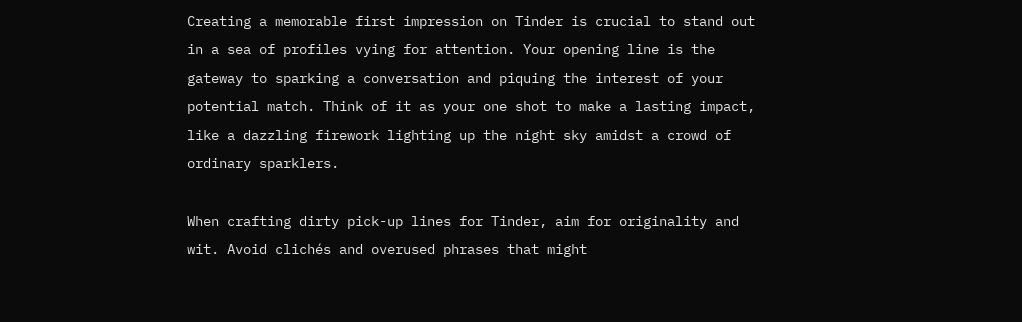Creating a memorable first impression on Tinder is crucial to stand out in a sea of profiles vying for attention. Your opening line is the gateway to sparking a conversation and piquing the interest of your potential match. Think of it as your one shot to make a lasting impact, like a dazzling firework lighting up the night sky amidst a crowd of ordinary sparklers.

When crafting dirty pick-up lines for Tinder, aim for originality and wit. Avoid clichés and overused phrases that might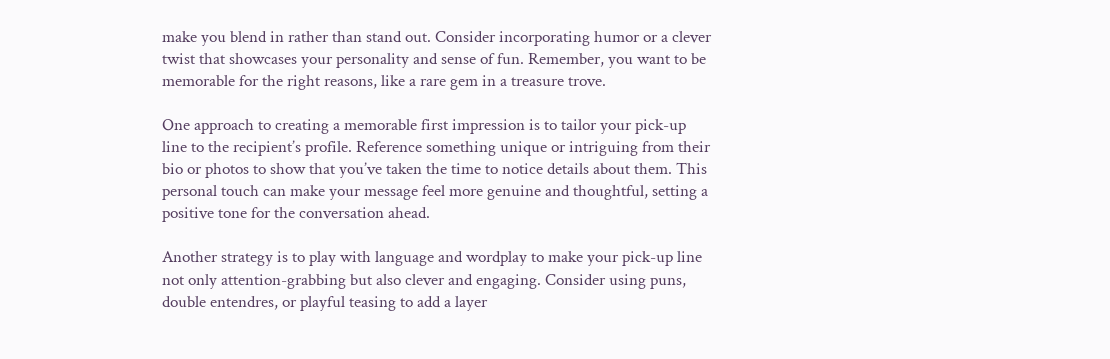make you blend in rather than stand out. Consider incorporating humor or a clever twist that showcases your personality and sense of fun. Remember, you want to be memorable for the right reasons, like a rare gem in a treasure trove.

One approach to creating a memorable first impression is to tailor your pick-up line to the recipient’s profile. Reference something unique or intriguing from their bio or photos to show that you’ve taken the time to notice details about them. This personal touch can make your message feel more genuine and thoughtful, setting a positive tone for the conversation ahead.

Another strategy is to play with language and wordplay to make your pick-up line not only attention-grabbing but also clever and engaging. Consider using puns, double entendres, or playful teasing to add a layer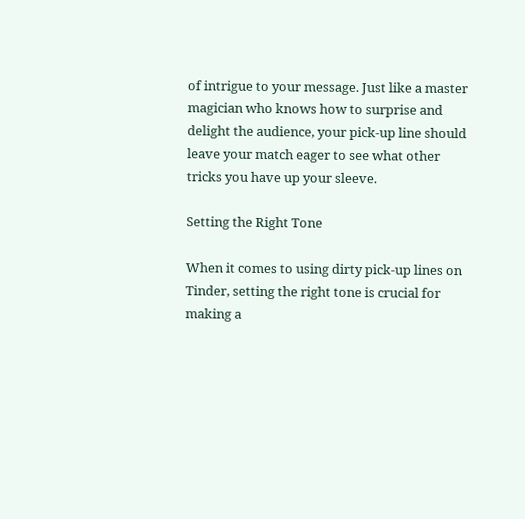of intrigue to your message. Just like a master magician who knows how to surprise and delight the audience, your pick-up line should leave your match eager to see what other tricks you have up your sleeve.

Setting the Right Tone

When it comes to using dirty pick-up lines on Tinder, setting the right tone is crucial for making a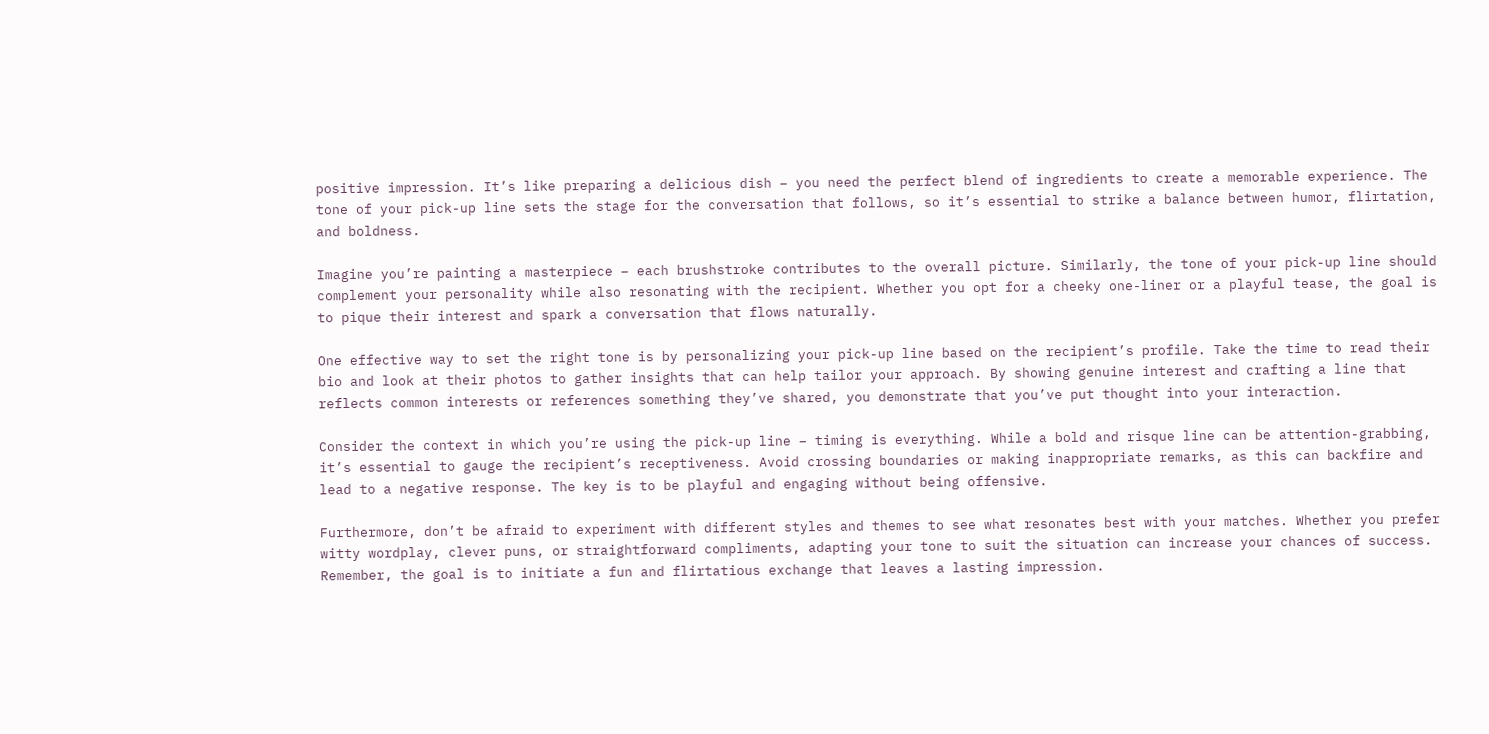positive impression. It’s like preparing a delicious dish – you need the perfect blend of ingredients to create a memorable experience. The tone of your pick-up line sets the stage for the conversation that follows, so it’s essential to strike a balance between humor, flirtation, and boldness.

Imagine you’re painting a masterpiece – each brushstroke contributes to the overall picture. Similarly, the tone of your pick-up line should complement your personality while also resonating with the recipient. Whether you opt for a cheeky one-liner or a playful tease, the goal is to pique their interest and spark a conversation that flows naturally.

One effective way to set the right tone is by personalizing your pick-up line based on the recipient’s profile. Take the time to read their bio and look at their photos to gather insights that can help tailor your approach. By showing genuine interest and crafting a line that reflects common interests or references something they’ve shared, you demonstrate that you’ve put thought into your interaction.

Consider the context in which you’re using the pick-up line – timing is everything. While a bold and risque line can be attention-grabbing, it’s essential to gauge the recipient’s receptiveness. Avoid crossing boundaries or making inappropriate remarks, as this can backfire and lead to a negative response. The key is to be playful and engaging without being offensive.

Furthermore, don’t be afraid to experiment with different styles and themes to see what resonates best with your matches. Whether you prefer witty wordplay, clever puns, or straightforward compliments, adapting your tone to suit the situation can increase your chances of success. Remember, the goal is to initiate a fun and flirtatious exchange that leaves a lasting impression.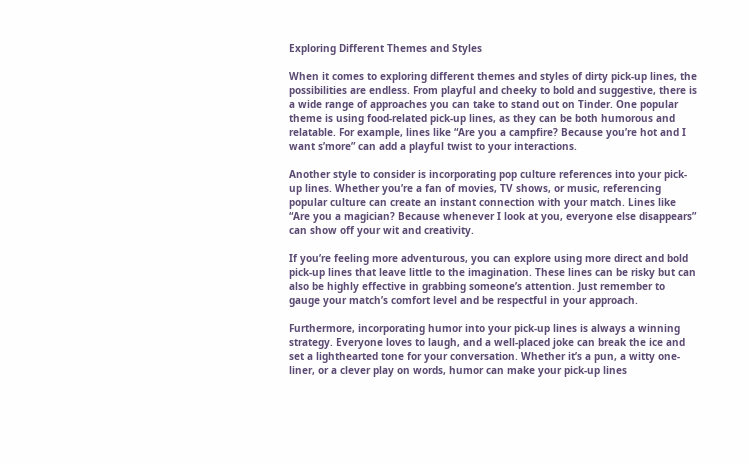Exploring Different Themes and Styles

When it comes to exploring different themes and styles of dirty pick-up lines, the possibilities are endless. From playful and cheeky to bold and suggestive, there is a wide range of approaches you can take to stand out on Tinder. One popular theme is using food-related pick-up lines, as they can be both humorous and relatable. For example, lines like “Are you a campfire? Because you’re hot and I want s’more” can add a playful twist to your interactions.

Another style to consider is incorporating pop culture references into your pick-up lines. Whether you’re a fan of movies, TV shows, or music, referencing popular culture can create an instant connection with your match. Lines like “Are you a magician? Because whenever I look at you, everyone else disappears” can show off your wit and creativity.

If you’re feeling more adventurous, you can explore using more direct and bold pick-up lines that leave little to the imagination. These lines can be risky but can also be highly effective in grabbing someone’s attention. Just remember to gauge your match’s comfort level and be respectful in your approach.

Furthermore, incorporating humor into your pick-up lines is always a winning strategy. Everyone loves to laugh, and a well-placed joke can break the ice and set a lighthearted tone for your conversation. Whether it’s a pun, a witty one-liner, or a clever play on words, humor can make your pick-up lines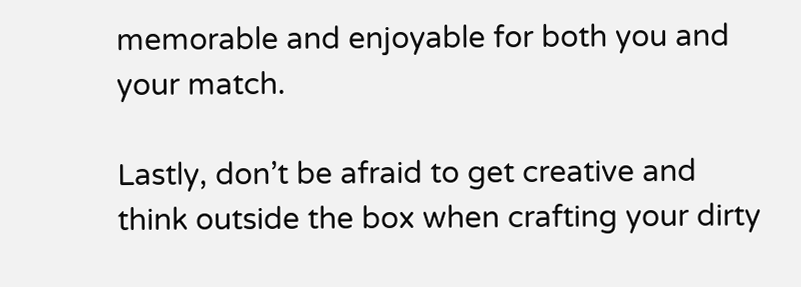memorable and enjoyable for both you and your match.

Lastly, don’t be afraid to get creative and think outside the box when crafting your dirty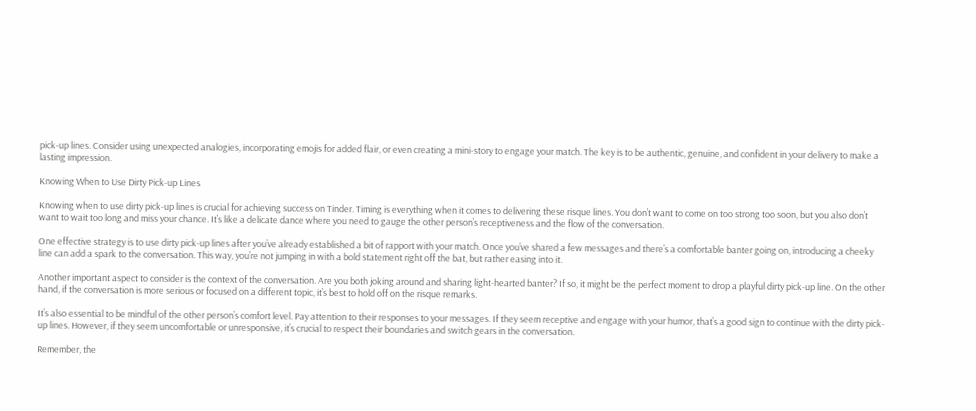pick-up lines. Consider using unexpected analogies, incorporating emojis for added flair, or even creating a mini-story to engage your match. The key is to be authentic, genuine, and confident in your delivery to make a lasting impression.

Knowing When to Use Dirty Pick-up Lines

Knowing when to use dirty pick-up lines is crucial for achieving success on Tinder. Timing is everything when it comes to delivering these risque lines. You don’t want to come on too strong too soon, but you also don’t want to wait too long and miss your chance. It’s like a delicate dance where you need to gauge the other person’s receptiveness and the flow of the conversation.

One effective strategy is to use dirty pick-up lines after you’ve already established a bit of rapport with your match. Once you’ve shared a few messages and there’s a comfortable banter going on, introducing a cheeky line can add a spark to the conversation. This way, you’re not jumping in with a bold statement right off the bat, but rather easing into it.

Another important aspect to consider is the context of the conversation. Are you both joking around and sharing light-hearted banter? If so, it might be the perfect moment to drop a playful dirty pick-up line. On the other hand, if the conversation is more serious or focused on a different topic, it’s best to hold off on the risque remarks.

It’s also essential to be mindful of the other person’s comfort level. Pay attention to their responses to your messages. If they seem receptive and engage with your humor, that’s a good sign to continue with the dirty pick-up lines. However, if they seem uncomfortable or unresponsive, it’s crucial to respect their boundaries and switch gears in the conversation.

Remember, the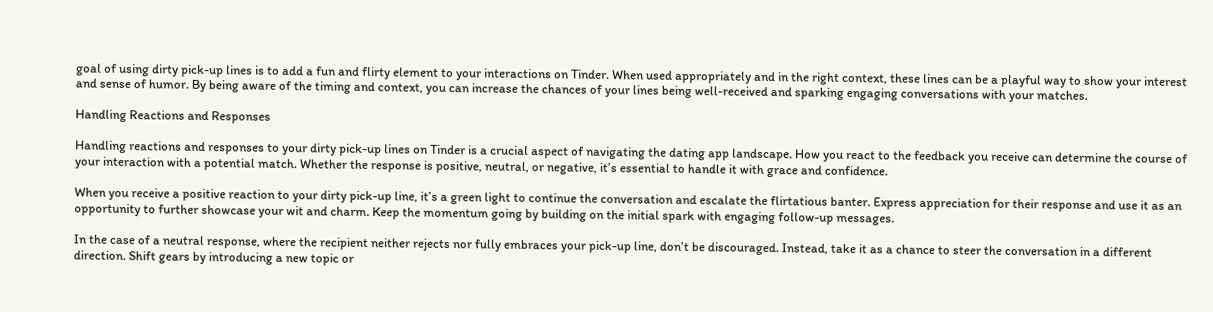goal of using dirty pick-up lines is to add a fun and flirty element to your interactions on Tinder. When used appropriately and in the right context, these lines can be a playful way to show your interest and sense of humor. By being aware of the timing and context, you can increase the chances of your lines being well-received and sparking engaging conversations with your matches.

Handling Reactions and Responses

Handling reactions and responses to your dirty pick-up lines on Tinder is a crucial aspect of navigating the dating app landscape. How you react to the feedback you receive can determine the course of your interaction with a potential match. Whether the response is positive, neutral, or negative, it’s essential to handle it with grace and confidence.

When you receive a positive reaction to your dirty pick-up line, it’s a green light to continue the conversation and escalate the flirtatious banter. Express appreciation for their response and use it as an opportunity to further showcase your wit and charm. Keep the momentum going by building on the initial spark with engaging follow-up messages.

In the case of a neutral response, where the recipient neither rejects nor fully embraces your pick-up line, don’t be discouraged. Instead, take it as a chance to steer the conversation in a different direction. Shift gears by introducing a new topic or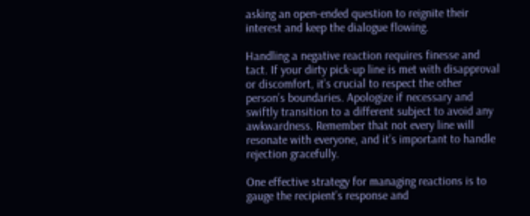asking an open-ended question to reignite their interest and keep the dialogue flowing.

Handling a negative reaction requires finesse and tact. If your dirty pick-up line is met with disapproval or discomfort, it’s crucial to respect the other person’s boundaries. Apologize if necessary and swiftly transition to a different subject to avoid any awkwardness. Remember that not every line will resonate with everyone, and it’s important to handle rejection gracefully.

One effective strategy for managing reactions is to gauge the recipient’s response and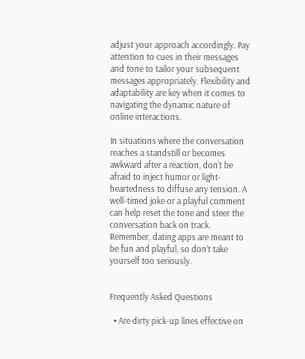adjust your approach accordingly. Pay attention to cues in their messages and tone to tailor your subsequent messages appropriately. Flexibility and adaptability are key when it comes to navigating the dynamic nature of online interactions.

In situations where the conversation reaches a standstill or becomes awkward after a reaction, don’t be afraid to inject humor or light-heartedness to diffuse any tension. A well-timed joke or a playful comment can help reset the tone and steer the conversation back on track. Remember, dating apps are meant to be fun and playful, so don’t take yourself too seriously.


Frequently Asked Questions

  • Are dirty pick-up lines effective on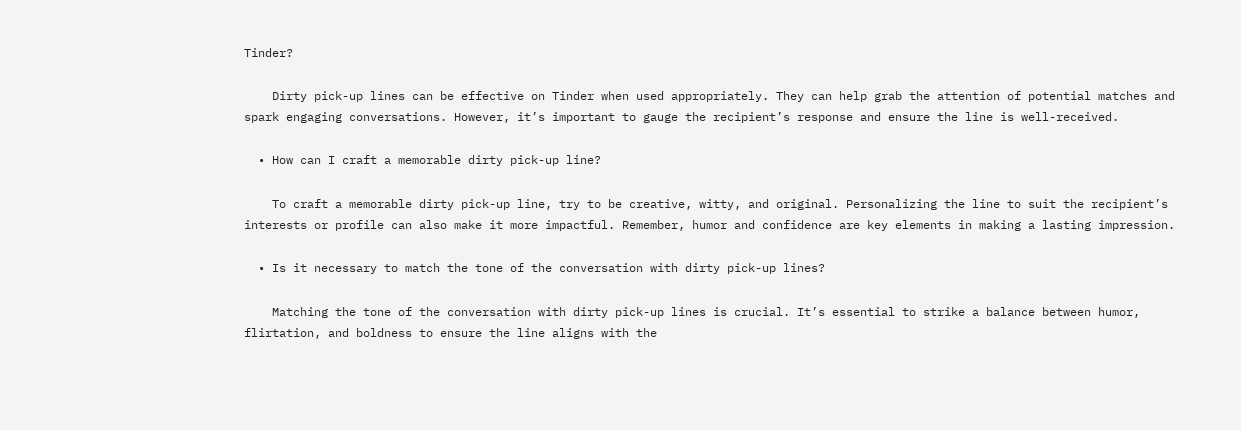Tinder?

    Dirty pick-up lines can be effective on Tinder when used appropriately. They can help grab the attention of potential matches and spark engaging conversations. However, it’s important to gauge the recipient’s response and ensure the line is well-received.

  • How can I craft a memorable dirty pick-up line?

    To craft a memorable dirty pick-up line, try to be creative, witty, and original. Personalizing the line to suit the recipient’s interests or profile can also make it more impactful. Remember, humor and confidence are key elements in making a lasting impression.

  • Is it necessary to match the tone of the conversation with dirty pick-up lines?

    Matching the tone of the conversation with dirty pick-up lines is crucial. It’s essential to strike a balance between humor, flirtation, and boldness to ensure the line aligns with the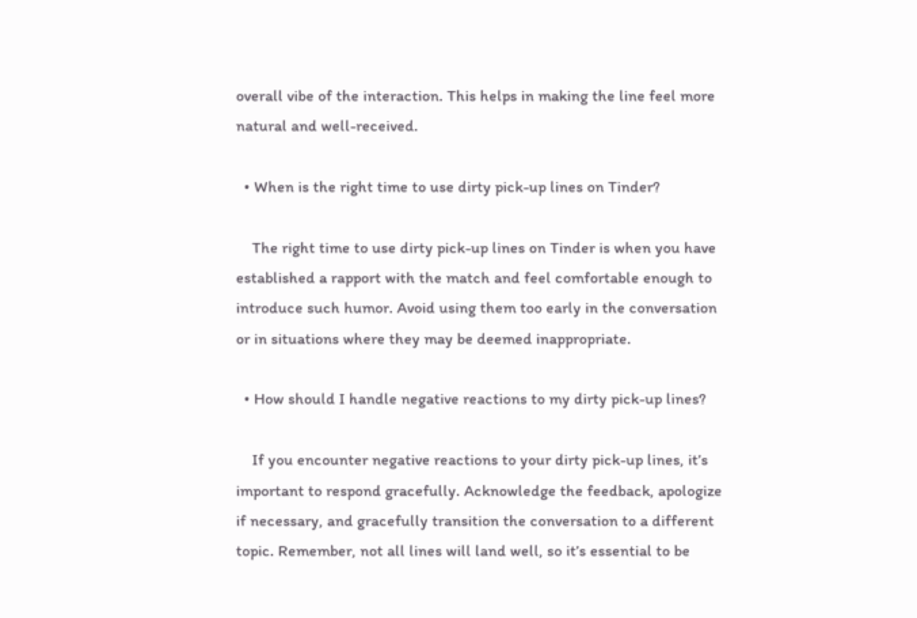overall vibe of the interaction. This helps in making the line feel more natural and well-received.

  • When is the right time to use dirty pick-up lines on Tinder?

    The right time to use dirty pick-up lines on Tinder is when you have established a rapport with the match and feel comfortable enough to introduce such humor. Avoid using them too early in the conversation or in situations where they may be deemed inappropriate.

  • How should I handle negative reactions to my dirty pick-up lines?

    If you encounter negative reactions to your dirty pick-up lines, it’s important to respond gracefully. Acknowledge the feedback, apologize if necessary, and gracefully transition the conversation to a different topic. Remember, not all lines will land well, so it’s essential to be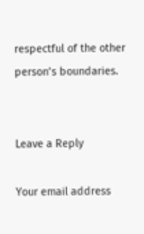respectful of the other person’s boundaries.


Leave a Reply

Your email address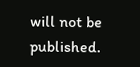will not be published.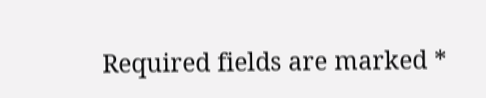Required fields are marked *